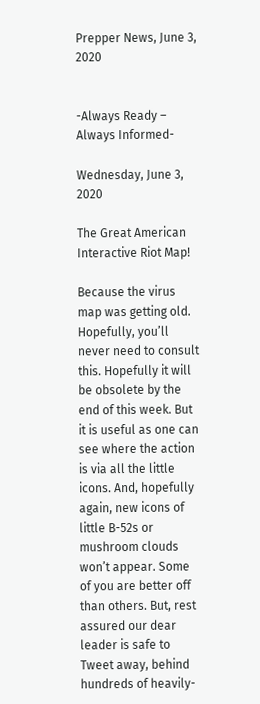Prepper News, June 3, 2020


-Always Ready – Always Informed-

Wednesday, June 3, 2020

The Great American Interactive Riot Map!

Because the virus map was getting old. Hopefully, you’ll never need to consult this. Hopefully it will be obsolete by the end of this week. But it is useful as one can see where the action is via all the little icons. And, hopefully again, new icons of little B-52s or mushroom clouds won’t appear. Some of you are better off than others. But, rest assured our dear leader is safe to Tweet away, behind hundreds of heavily-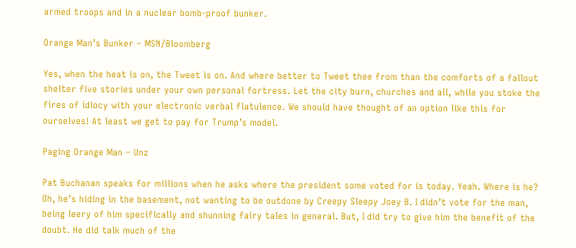armed troops and in a nuclear bomb-proof bunker.

Orange Man’s Bunker – MSN/Bloomberg

Yes, when the heat is on, the Tweet is on. And where better to Tweet thee from than the comforts of a fallout shelter five stories under your own personal fortress. Let the city burn, churches and all, while you stoke the fires of idiocy with your electronic verbal flatulence. We should have thought of an option like this for ourselves! At least we get to pay for Trump’s model.

Paging Orange Man – Unz

Pat Buchanan speaks for millions when he asks where the president some voted for is today. Yeah. Where is he? Oh, he’s hiding in the basement, not wanting to be outdone by Creepy Sleepy Joey B. I didn’t vote for the man, being leery of him specifically and shunning fairy tales in general. But, I did try to give him the benefit of the doubt. He did talk much of the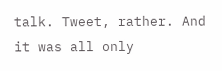talk. Tweet, rather. And it was all only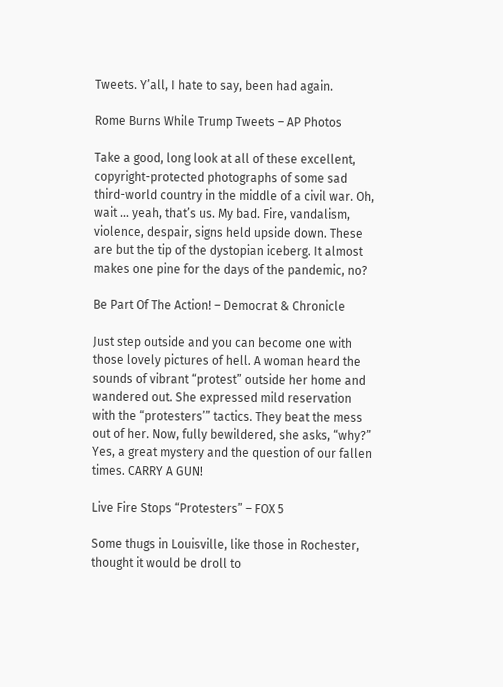Tweets. Y’all, I hate to say, been had again.

Rome Burns While Trump Tweets – AP Photos

Take a good, long look at all of these excellent, copyright-protected photographs of some sad third-world country in the middle of a civil war. Oh, wait … yeah, that’s us. My bad. Fire, vandalism, violence, despair, signs held upside down. These are but the tip of the dystopian iceberg. It almost makes one pine for the days of the pandemic, no?

Be Part Of The Action! – Democrat & Chronicle

Just step outside and you can become one with those lovely pictures of hell. A woman heard the sounds of vibrant “protest” outside her home and wandered out. She expressed mild reservation with the “protesters’” tactics. They beat the mess out of her. Now, fully bewildered, she asks, “why?” Yes, a great mystery and the question of our fallen times. CARRY A GUN!

Live Fire Stops “Protesters” – FOX 5

Some thugs in Louisville, like those in Rochester, thought it would be droll to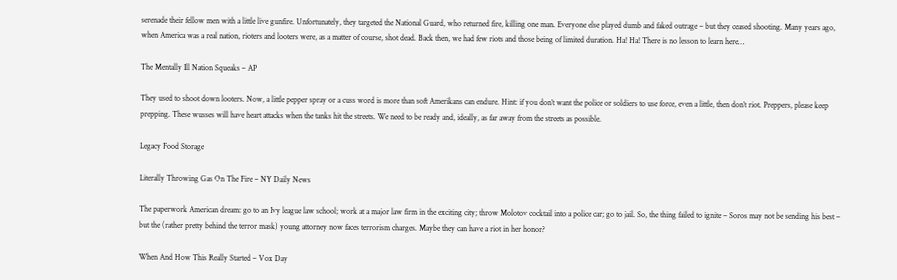serenade their fellow men with a little live gunfire. Unfortunately, they targeted the National Guard, who returned fire, killing one man. Everyone else played dumb and faked outrage – but they ceased shooting. Many years ago, when America was a real nation, rioters and looters were, as a matter of course, shot dead. Back then, we had few riots and those being of limited duration. Ha! Ha! There is no lesson to learn here…

The Mentally Ill Nation Squeaks – AP

They used to shoot down looters. Now, a little pepper spray or a cuss word is more than soft Amerikans can endure. Hint: if you don’t want the police or soldiers to use force, even a little, then don’t riot. Preppers, please keep prepping. These wusses will have heart attacks when the tanks hit the streets. We need to be ready and, ideally, as far away from the streets as possible.

Legacy Food Storage

Literally Throwing Gas On The Fire – NY Daily News

The paperwork American dream: go to an Ivy league law school; work at a major law firm in the exciting city; throw Molotov cocktail into a police car; go to jail. So, the thing failed to ignite – Soros may not be sending his best – but the (rather pretty behind the terror mask) young attorney now faces terrorism charges. Maybe they can have a riot in her honor?

When And How This Really Started – Vox Day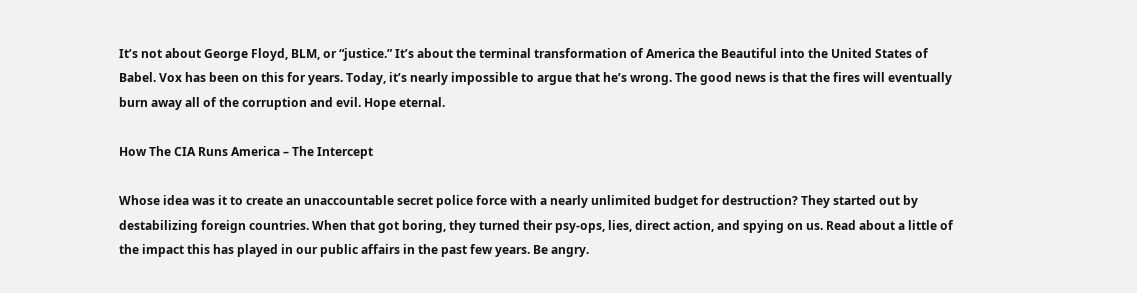It’s not about George Floyd, BLM, or “justice.” It’s about the terminal transformation of America the Beautiful into the United States of Babel. Vox has been on this for years. Today, it’s nearly impossible to argue that he’s wrong. The good news is that the fires will eventually burn away all of the corruption and evil. Hope eternal.

How The CIA Runs America – The Intercept

Whose idea was it to create an unaccountable secret police force with a nearly unlimited budget for destruction? They started out by destabilizing foreign countries. When that got boring, they turned their psy-ops, lies, direct action, and spying on us. Read about a little of the impact this has played in our public affairs in the past few years. Be angry.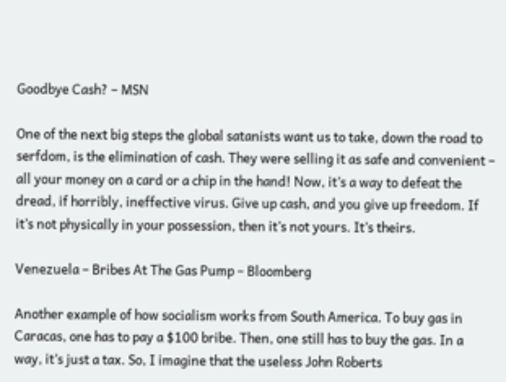Goodbye Cash? – MSN

One of the next big steps the global satanists want us to take, down the road to serfdom, is the elimination of cash. They were selling it as safe and convenient – all your money on a card or a chip in the hand! Now, it’s a way to defeat the dread, if horribly, ineffective virus. Give up cash, and you give up freedom. If it’s not physically in your possession, then it’s not yours. It’s theirs.

Venezuela – Bribes At The Gas Pump – Bloomberg

Another example of how socialism works from South America. To buy gas in Caracas, one has to pay a $100 bribe. Then, one still has to buy the gas. In a way, it’s just a tax. So, I imagine that the useless John Roberts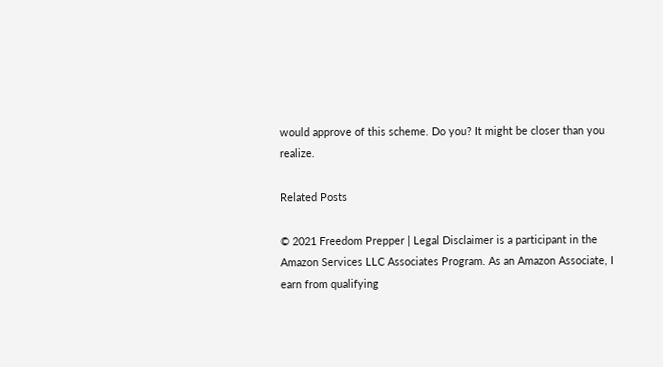would approve of this scheme. Do you? It might be closer than you realize.

Related Posts

© 2021 Freedom Prepper | Legal Disclaimer is a participant in the Amazon Services LLC Associates Program. As an Amazon Associate, I earn from qualifying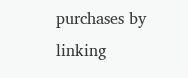purchases by linking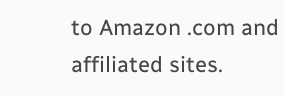to Amazon .com and affiliated sites.